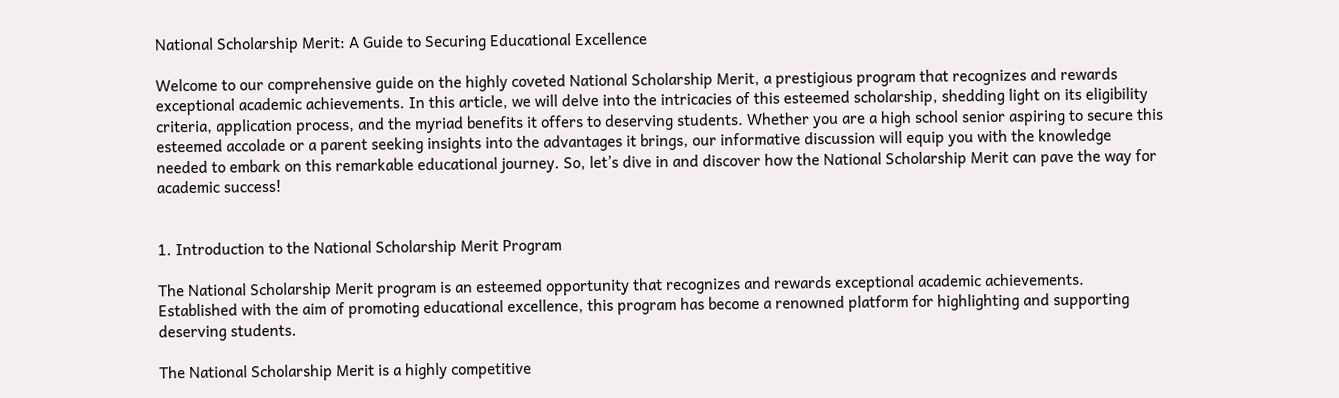National Scholarship Merit: A Guide to Securing Educational Excellence

Welcome to our comprehensive guide on the highly coveted National Scholarship Merit, a prestigious program that recognizes and rewards exceptional academic achievements. In this article, we will delve into the intricacies of this esteemed scholarship, shedding light on its eligibility criteria, application process, and the myriad benefits it offers to deserving students. Whether you are a high school senior aspiring to secure this esteemed accolade or a parent seeking insights into the advantages it brings, our informative discussion will equip you with the knowledge needed to embark on this remarkable educational journey. So, let’s dive in and discover how the National Scholarship Merit can pave the way for academic success!


1. Introduction to the National Scholarship Merit Program

The National Scholarship Merit program is an esteemed opportunity that recognizes and rewards exceptional academic achievements. Established with the aim of promoting educational excellence, this program has become a renowned platform for highlighting and supporting deserving students.

The National Scholarship Merit is a highly competitive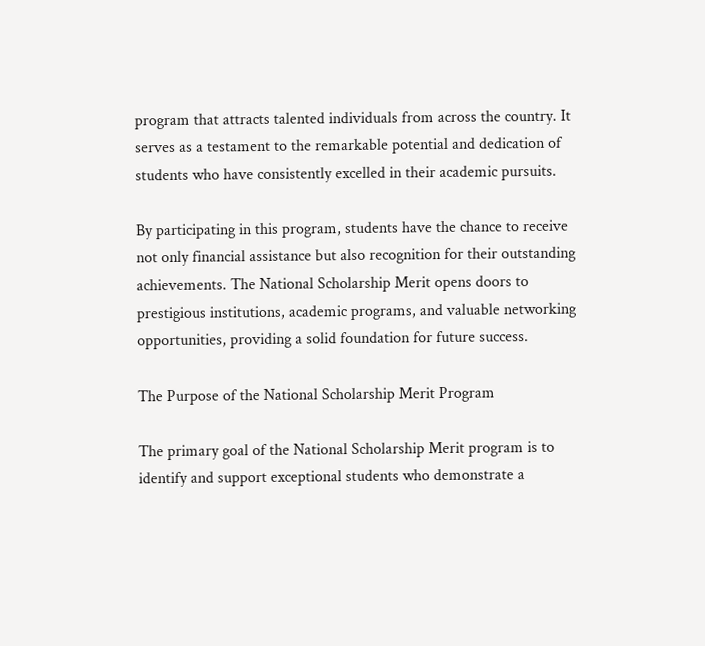program that attracts talented individuals from across the country. It serves as a testament to the remarkable potential and dedication of students who have consistently excelled in their academic pursuits.

By participating in this program, students have the chance to receive not only financial assistance but also recognition for their outstanding achievements. The National Scholarship Merit opens doors to prestigious institutions, academic programs, and valuable networking opportunities, providing a solid foundation for future success.

The Purpose of the National Scholarship Merit Program

The primary goal of the National Scholarship Merit program is to identify and support exceptional students who demonstrate a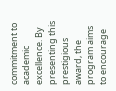commitment to academic excellence. By presenting this prestigious award, the program aims to encourage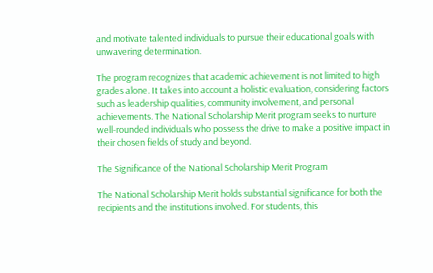and motivate talented individuals to pursue their educational goals with unwavering determination.

The program recognizes that academic achievement is not limited to high grades alone. It takes into account a holistic evaluation, considering factors such as leadership qualities, community involvement, and personal achievements. The National Scholarship Merit program seeks to nurture well-rounded individuals who possess the drive to make a positive impact in their chosen fields of study and beyond.

The Significance of the National Scholarship Merit Program

The National Scholarship Merit holds substantial significance for both the recipients and the institutions involved. For students, this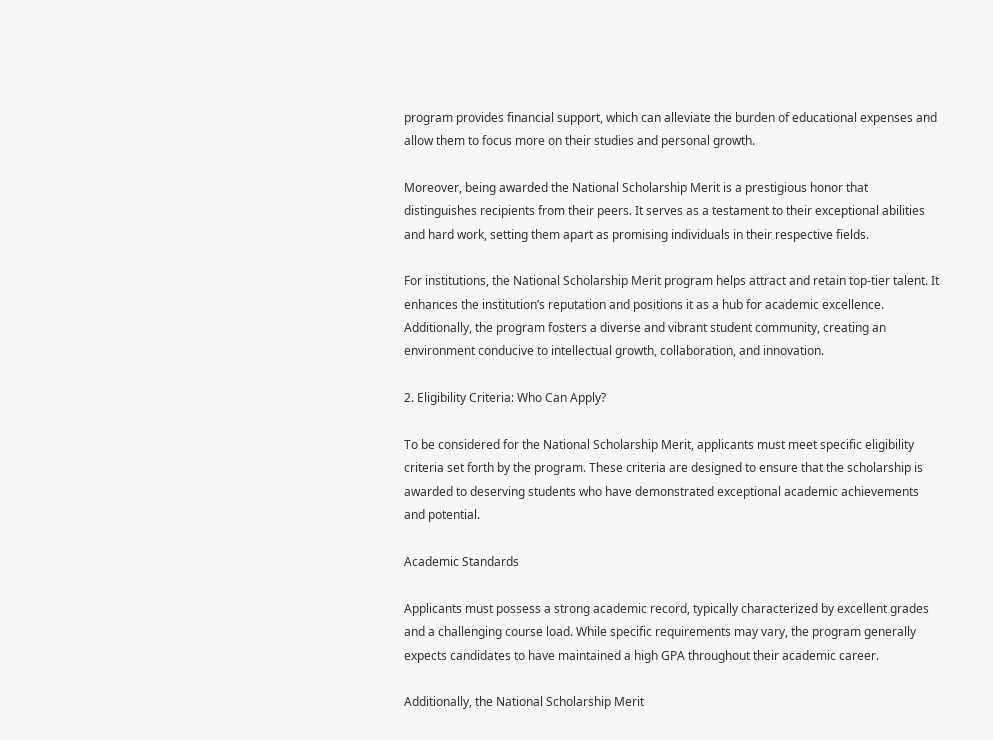program provides financial support, which can alleviate the burden of educational expenses and allow them to focus more on their studies and personal growth.

Moreover, being awarded the National Scholarship Merit is a prestigious honor that distinguishes recipients from their peers. It serves as a testament to their exceptional abilities and hard work, setting them apart as promising individuals in their respective fields.

For institutions, the National Scholarship Merit program helps attract and retain top-tier talent. It enhances the institution’s reputation and positions it as a hub for academic excellence. Additionally, the program fosters a diverse and vibrant student community, creating an environment conducive to intellectual growth, collaboration, and innovation.

2. Eligibility Criteria: Who Can Apply?

To be considered for the National Scholarship Merit, applicants must meet specific eligibility criteria set forth by the program. These criteria are designed to ensure that the scholarship is awarded to deserving students who have demonstrated exceptional academic achievements and potential.

Academic Standards

Applicants must possess a strong academic record, typically characterized by excellent grades and a challenging course load. While specific requirements may vary, the program generally expects candidates to have maintained a high GPA throughout their academic career.

Additionally, the National Scholarship Merit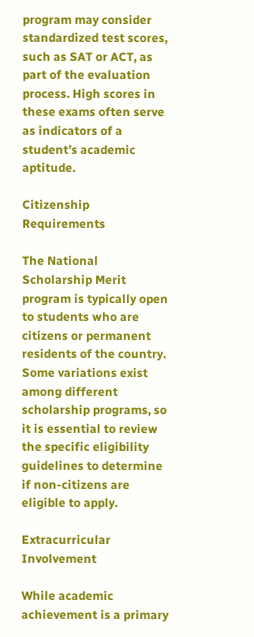program may consider standardized test scores, such as SAT or ACT, as part of the evaluation process. High scores in these exams often serve as indicators of a student’s academic aptitude.

Citizenship Requirements

The National Scholarship Merit program is typically open to students who are citizens or permanent residents of the country. Some variations exist among different scholarship programs, so it is essential to review the specific eligibility guidelines to determine if non-citizens are eligible to apply.

Extracurricular Involvement

While academic achievement is a primary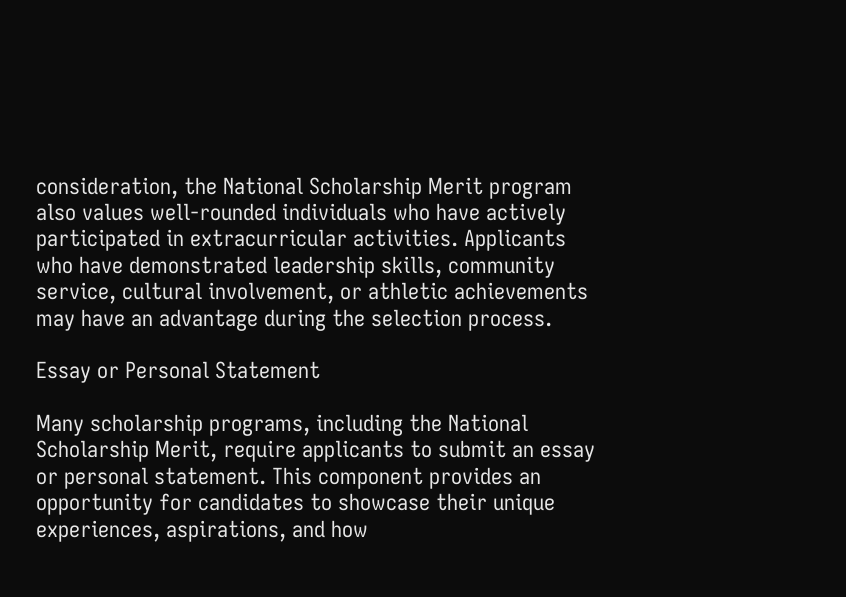consideration, the National Scholarship Merit program also values well-rounded individuals who have actively participated in extracurricular activities. Applicants who have demonstrated leadership skills, community service, cultural involvement, or athletic achievements may have an advantage during the selection process.

Essay or Personal Statement

Many scholarship programs, including the National Scholarship Merit, require applicants to submit an essay or personal statement. This component provides an opportunity for candidates to showcase their unique experiences, aspirations, and how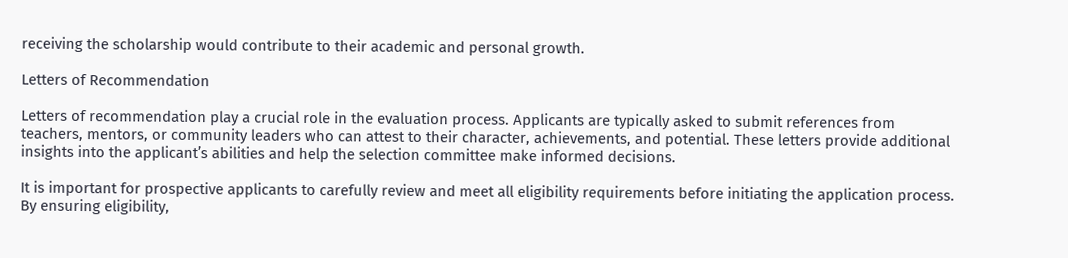receiving the scholarship would contribute to their academic and personal growth.

Letters of Recommendation

Letters of recommendation play a crucial role in the evaluation process. Applicants are typically asked to submit references from teachers, mentors, or community leaders who can attest to their character, achievements, and potential. These letters provide additional insights into the applicant’s abilities and help the selection committee make informed decisions.

It is important for prospective applicants to carefully review and meet all eligibility requirements before initiating the application process. By ensuring eligibility,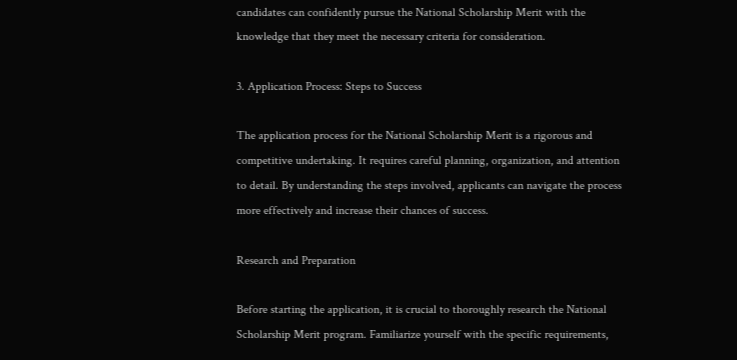candidates can confidently pursue the National Scholarship Merit with the knowledge that they meet the necessary criteria for consideration.

3. Application Process: Steps to Success

The application process for the National Scholarship Merit is a rigorous and competitive undertaking. It requires careful planning, organization, and attention to detail. By understanding the steps involved, applicants can navigate the process more effectively and increase their chances of success.

Research and Preparation

Before starting the application, it is crucial to thoroughly research the National Scholarship Merit program. Familiarize yourself with the specific requirements,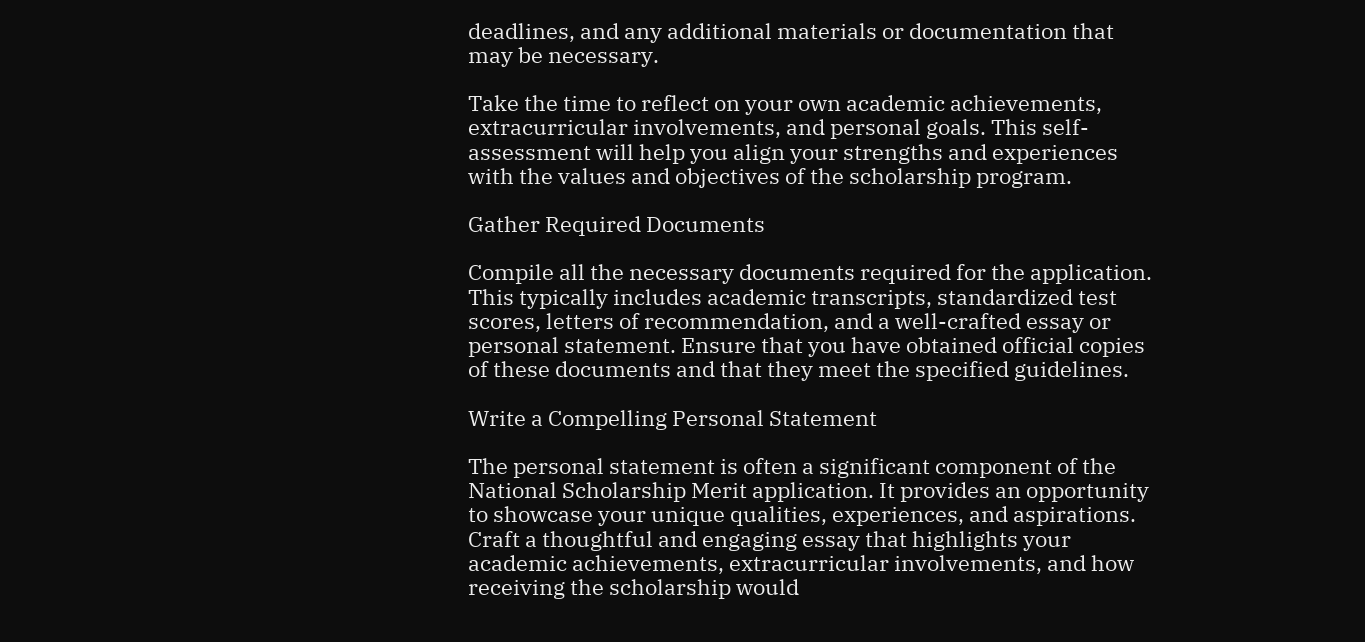deadlines, and any additional materials or documentation that may be necessary.

Take the time to reflect on your own academic achievements, extracurricular involvements, and personal goals. This self-assessment will help you align your strengths and experiences with the values and objectives of the scholarship program.

Gather Required Documents

Compile all the necessary documents required for the application. This typically includes academic transcripts, standardized test scores, letters of recommendation, and a well-crafted essay or personal statement. Ensure that you have obtained official copies of these documents and that they meet the specified guidelines.

Write a Compelling Personal Statement

The personal statement is often a significant component of the National Scholarship Merit application. It provides an opportunity to showcase your unique qualities, experiences, and aspirations. Craft a thoughtful and engaging essay that highlights your academic achievements, extracurricular involvements, and how receiving the scholarship would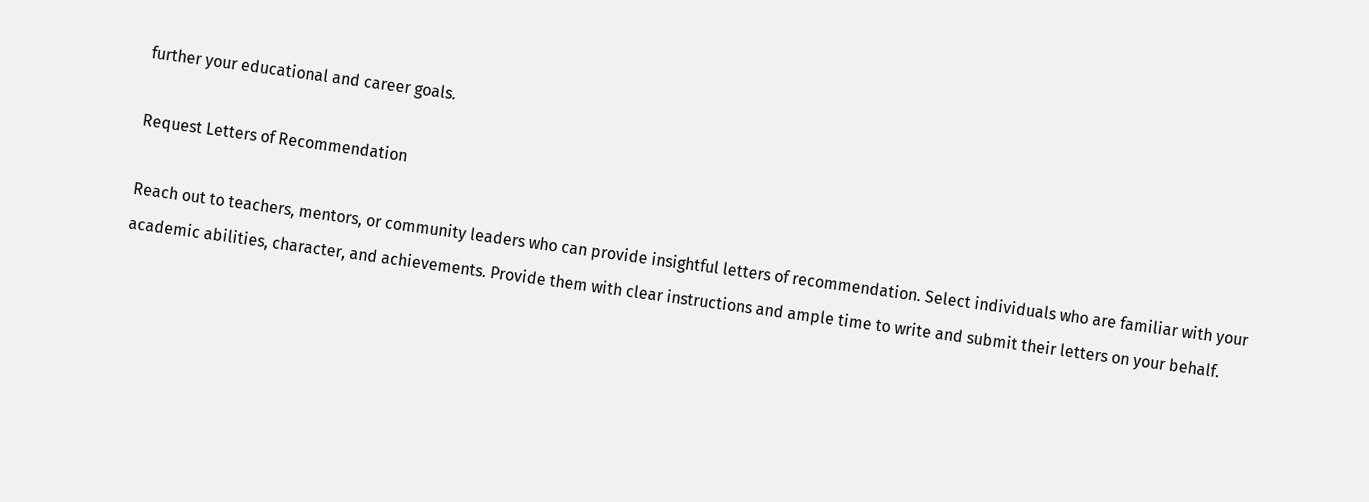further your educational and career goals.

Request Letters of Recommendation

Reach out to teachers, mentors, or community leaders who can provide insightful letters of recommendation. Select individuals who are familiar with your academic abilities, character, and achievements. Provide them with clear instructions and ample time to write and submit their letters on your behalf.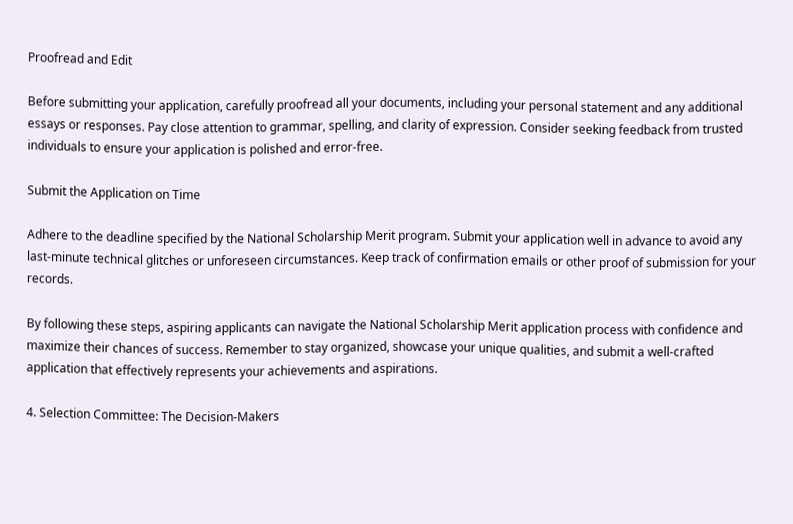Proofread and Edit

Before submitting your application, carefully proofread all your documents, including your personal statement and any additional essays or responses. Pay close attention to grammar, spelling, and clarity of expression. Consider seeking feedback from trusted individuals to ensure your application is polished and error-free.

Submit the Application on Time

Adhere to the deadline specified by the National Scholarship Merit program. Submit your application well in advance to avoid any last-minute technical glitches or unforeseen circumstances. Keep track of confirmation emails or other proof of submission for your records.

By following these steps, aspiring applicants can navigate the National Scholarship Merit application process with confidence and maximize their chances of success. Remember to stay organized, showcase your unique qualities, and submit a well-crafted application that effectively represents your achievements and aspirations.

4. Selection Committee: The Decision-Makers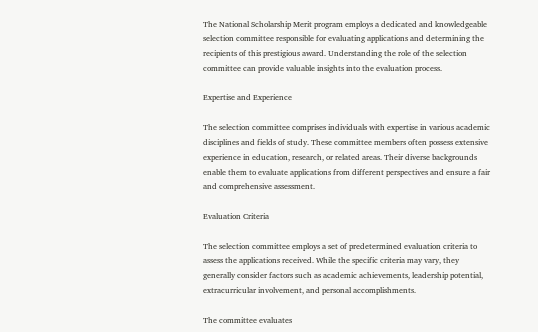The National Scholarship Merit program employs a dedicated and knowledgeable selection committee responsible for evaluating applications and determining the recipients of this prestigious award. Understanding the role of the selection committee can provide valuable insights into the evaluation process.

Expertise and Experience

The selection committee comprises individuals with expertise in various academic disciplines and fields of study. These committee members often possess extensive experience in education, research, or related areas. Their diverse backgrounds enable them to evaluate applications from different perspectives and ensure a fair and comprehensive assessment.

Evaluation Criteria

The selection committee employs a set of predetermined evaluation criteria to assess the applications received. While the specific criteria may vary, they generally consider factors such as academic achievements, leadership potential, extracurricular involvement, and personal accomplishments.

The committee evaluates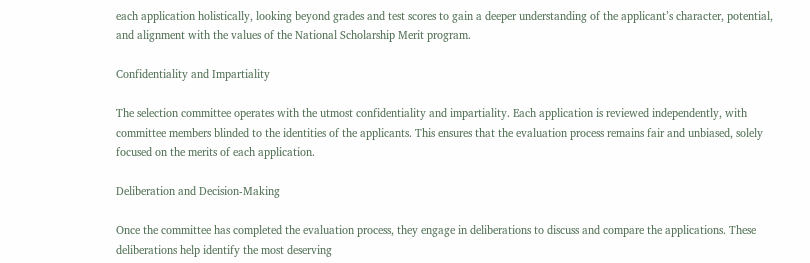each application holistically, looking beyond grades and test scores to gain a deeper understanding of the applicant’s character, potential, and alignment with the values of the National Scholarship Merit program.

Confidentiality and Impartiality

The selection committee operates with the utmost confidentiality and impartiality. Each application is reviewed independently, with committee members blinded to the identities of the applicants. This ensures that the evaluation process remains fair and unbiased, solely focused on the merits of each application.

Deliberation and Decision-Making

Once the committee has completed the evaluation process, they engage in deliberations to discuss and compare the applications. These deliberations help identify the most deserving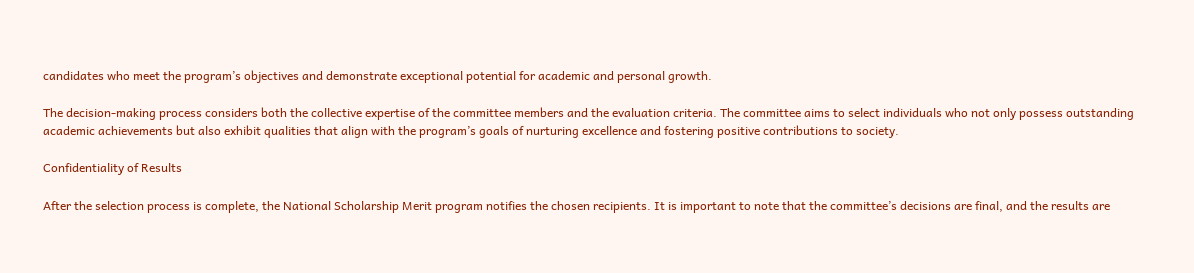candidates who meet the program’s objectives and demonstrate exceptional potential for academic and personal growth.

The decision-making process considers both the collective expertise of the committee members and the evaluation criteria. The committee aims to select individuals who not only possess outstanding academic achievements but also exhibit qualities that align with the program’s goals of nurturing excellence and fostering positive contributions to society.

Confidentiality of Results

After the selection process is complete, the National Scholarship Merit program notifies the chosen recipients. It is important to note that the committee’s decisions are final, and the results are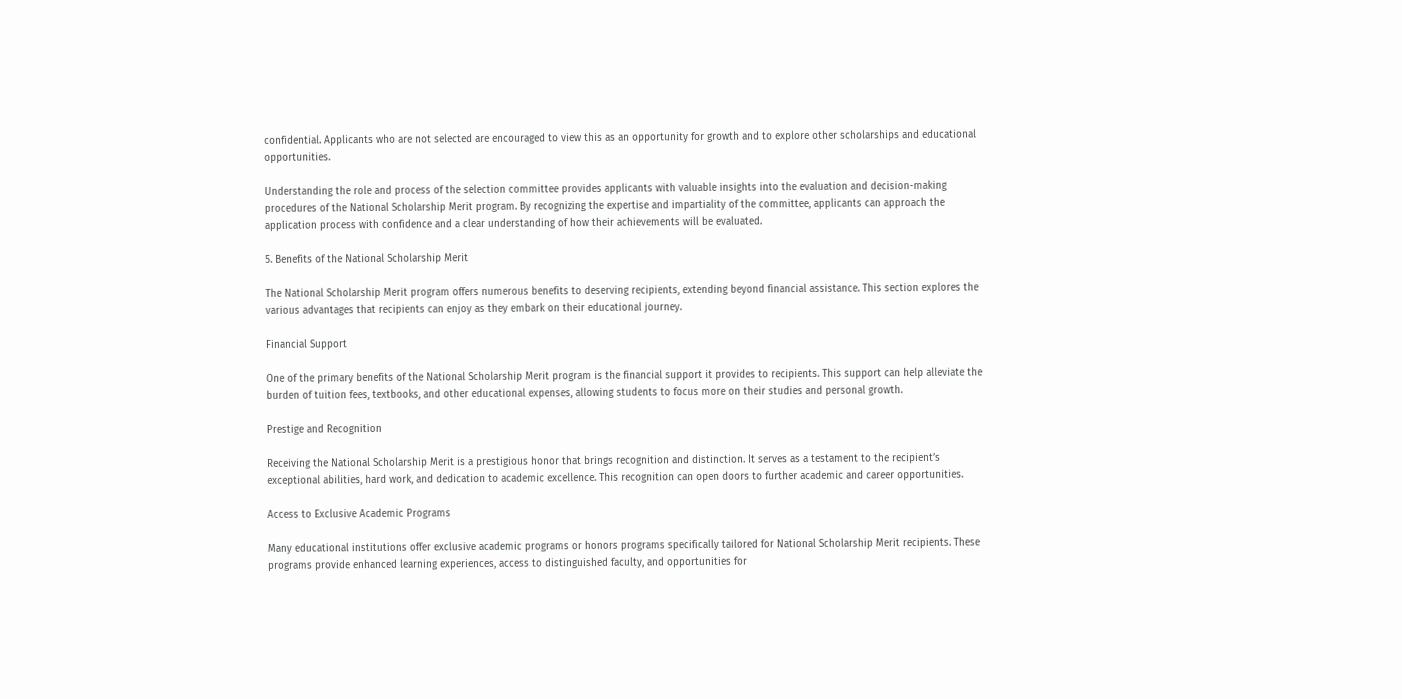confidential. Applicants who are not selected are encouraged to view this as an opportunity for growth and to explore other scholarships and educational opportunities.

Understanding the role and process of the selection committee provides applicants with valuable insights into the evaluation and decision-making procedures of the National Scholarship Merit program. By recognizing the expertise and impartiality of the committee, applicants can approach the application process with confidence and a clear understanding of how their achievements will be evaluated.

5. Benefits of the National Scholarship Merit

The National Scholarship Merit program offers numerous benefits to deserving recipients, extending beyond financial assistance. This section explores the various advantages that recipients can enjoy as they embark on their educational journey.

Financial Support

One of the primary benefits of the National Scholarship Merit program is the financial support it provides to recipients. This support can help alleviate the burden of tuition fees, textbooks, and other educational expenses, allowing students to focus more on their studies and personal growth.

Prestige and Recognition

Receiving the National Scholarship Merit is a prestigious honor that brings recognition and distinction. It serves as a testament to the recipient’s exceptional abilities, hard work, and dedication to academic excellence. This recognition can open doors to further academic and career opportunities.

Access to Exclusive Academic Programs

Many educational institutions offer exclusive academic programs or honors programs specifically tailored for National Scholarship Merit recipients. These programs provide enhanced learning experiences, access to distinguished faculty, and opportunities for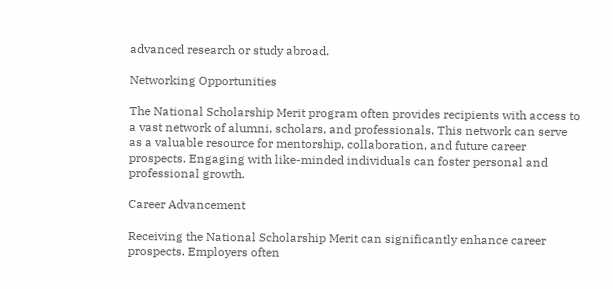advanced research or study abroad.

Networking Opportunities

The National Scholarship Merit program often provides recipients with access to a vast network of alumni, scholars, and professionals. This network can serve as a valuable resource for mentorship, collaboration, and future career prospects. Engaging with like-minded individuals can foster personal and professional growth.

Career Advancement

Receiving the National Scholarship Merit can significantly enhance career prospects. Employers often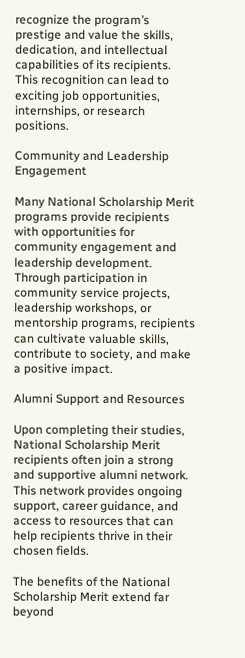recognize the program’s prestige and value the skills, dedication, and intellectual capabilities of its recipients. This recognition can lead to exciting job opportunities, internships, or research positions.

Community and Leadership Engagement

Many National Scholarship Merit programs provide recipients with opportunities for community engagement and leadership development. Through participation in community service projects, leadership workshops, or mentorship programs, recipients can cultivate valuable skills, contribute to society, and make a positive impact.

Alumni Support and Resources

Upon completing their studies, National Scholarship Merit recipients often join a strong and supportive alumni network. This network provides ongoing support, career guidance, and access to resources that can help recipients thrive in their chosen fields.

The benefits of the National Scholarship Merit extend far beyond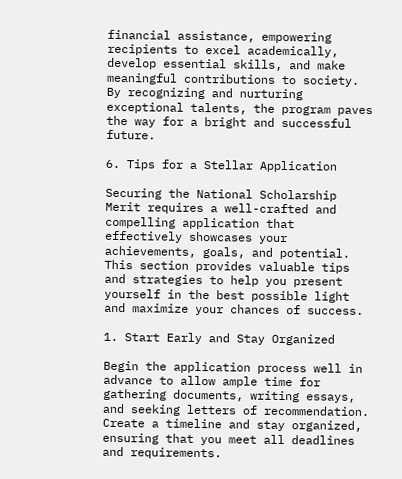financial assistance, empowering recipients to excel academically, develop essential skills, and make meaningful contributions to society. By recognizing and nurturing exceptional talents, the program paves the way for a bright and successful future.

6. Tips for a Stellar Application

Securing the National Scholarship Merit requires a well-crafted and compelling application that effectively showcases your achievements, goals, and potential. This section provides valuable tips and strategies to help you present yourself in the best possible light and maximize your chances of success.

1. Start Early and Stay Organized

Begin the application process well in advance to allow ample time for gathering documents, writing essays, and seeking letters of recommendation. Create a timeline and stay organized, ensuring that you meet all deadlines and requirements.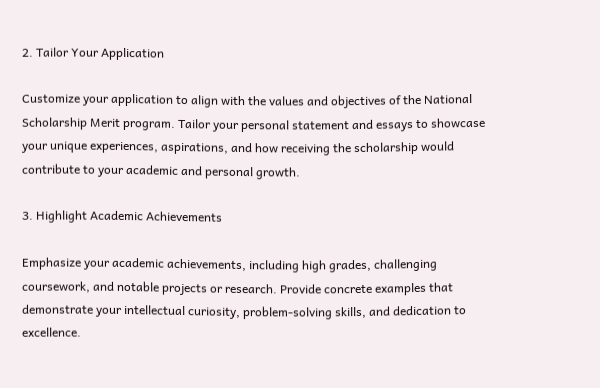2. Tailor Your Application

Customize your application to align with the values and objectives of the National Scholarship Merit program. Tailor your personal statement and essays to showcase your unique experiences, aspirations, and how receiving the scholarship would contribute to your academic and personal growth.

3. Highlight Academic Achievements

Emphasize your academic achievements, including high grades, challenging coursework, and notable projects or research. Provide concrete examples that demonstrate your intellectual curiosity, problem-solving skills, and dedication to excellence.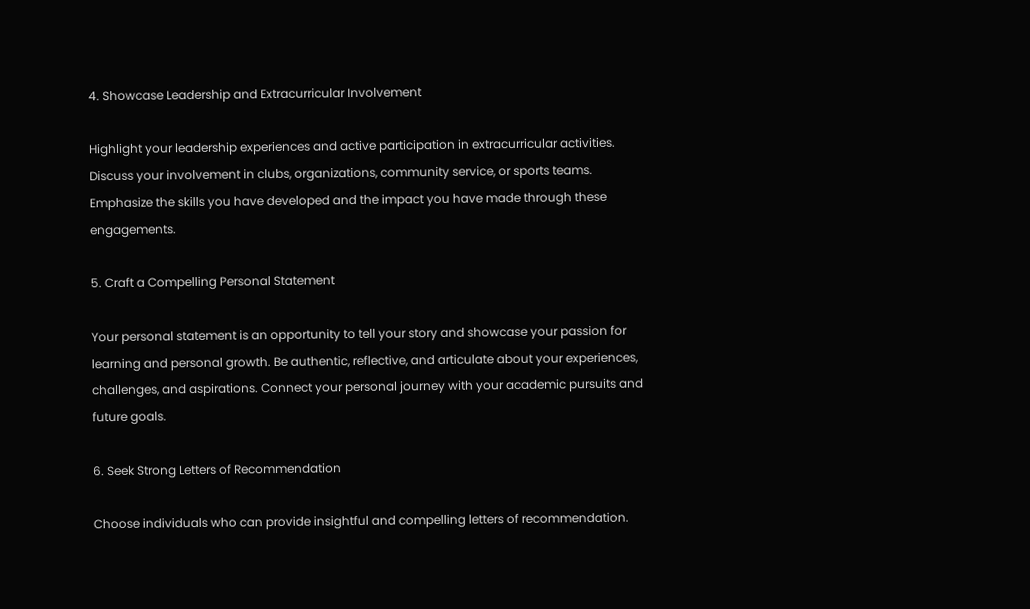4. Showcase Leadership and Extracurricular Involvement

Highlight your leadership experiences and active participation in extracurricular activities. Discuss your involvement in clubs, organizations, community service, or sports teams. Emphasize the skills you have developed and the impact you have made through these engagements.

5. Craft a Compelling Personal Statement

Your personal statement is an opportunity to tell your story and showcase your passion for learning and personal growth. Be authentic, reflective, and articulate about your experiences, challenges, and aspirations. Connect your personal journey with your academic pursuits and future goals.

6. Seek Strong Letters of Recommendation

Choose individuals who can provide insightful and compelling letters of recommendation.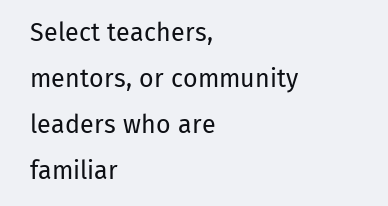Select teachers, mentors, or community leaders who are familiar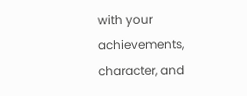with your achievements, character, and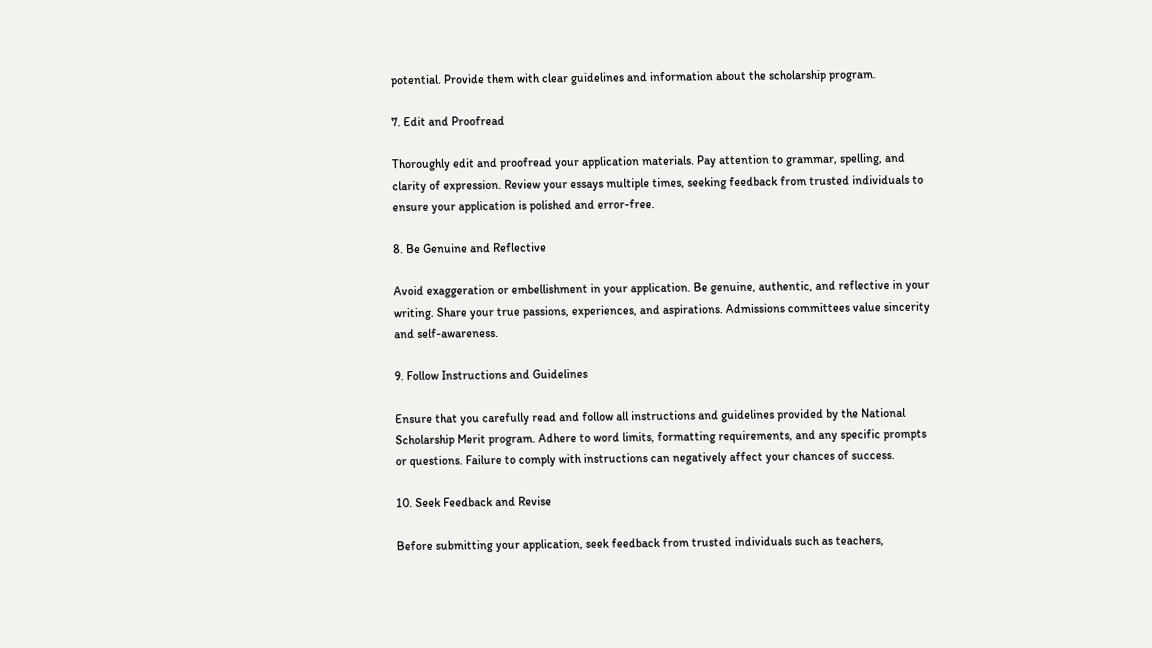potential. Provide them with clear guidelines and information about the scholarship program.

7. Edit and Proofread

Thoroughly edit and proofread your application materials. Pay attention to grammar, spelling, and clarity of expression. Review your essays multiple times, seeking feedback from trusted individuals to ensure your application is polished and error-free.

8. Be Genuine and Reflective

Avoid exaggeration or embellishment in your application. Be genuine, authentic, and reflective in your writing. Share your true passions, experiences, and aspirations. Admissions committees value sincerity and self-awareness.

9. Follow Instructions and Guidelines

Ensure that you carefully read and follow all instructions and guidelines provided by the National Scholarship Merit program. Adhere to word limits, formatting requirements, and any specific prompts or questions. Failure to comply with instructions can negatively affect your chances of success.

10. Seek Feedback and Revise

Before submitting your application, seek feedback from trusted individuals such as teachers,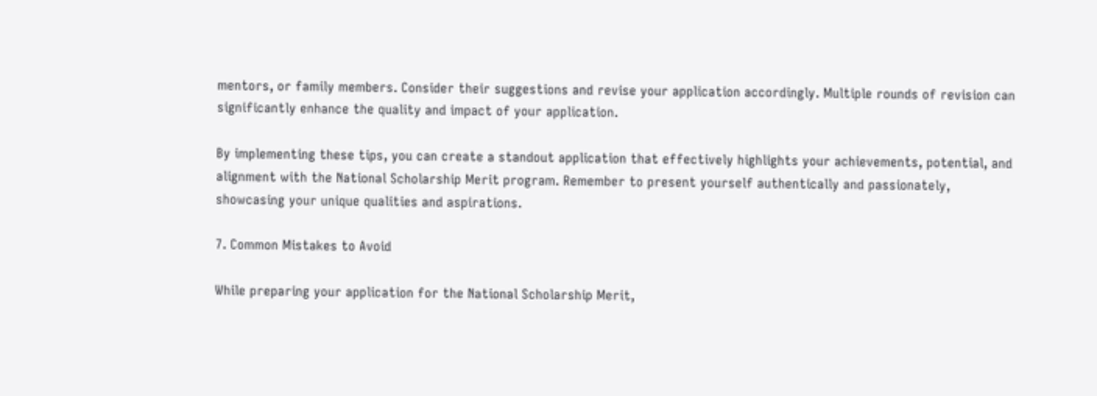mentors, or family members. Consider their suggestions and revise your application accordingly. Multiple rounds of revision can significantly enhance the quality and impact of your application.

By implementing these tips, you can create a standout application that effectively highlights your achievements, potential, and alignment with the National Scholarship Merit program. Remember to present yourself authentically and passionately, showcasing your unique qualities and aspirations.

7. Common Mistakes to Avoid

While preparing your application for the National Scholarship Merit,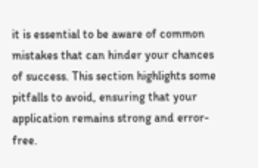it is essential to be aware of common mistakes that can hinder your chances of success. This section highlights some pitfalls to avoid, ensuring that your application remains strong and error-free.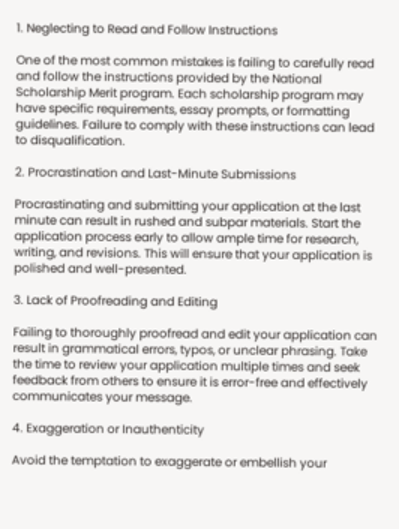1. Neglecting to Read and Follow Instructions

One of the most common mistakes is failing to carefully read and follow the instructions provided by the National Scholarship Merit program. Each scholarship program may have specific requirements, essay prompts, or formatting guidelines. Failure to comply with these instructions can lead to disqualification.

2. Procrastination and Last-Minute Submissions

Procrastinating and submitting your application at the last minute can result in rushed and subpar materials. Start the application process early to allow ample time for research, writing, and revisions. This will ensure that your application is polished and well-presented.

3. Lack of Proofreading and Editing

Failing to thoroughly proofread and edit your application can result in grammatical errors, typos, or unclear phrasing. Take the time to review your application multiple times and seek feedback from others to ensure it is error-free and effectively communicates your message.

4. Exaggeration or Inauthenticity

Avoid the temptation to exaggerate or embellish your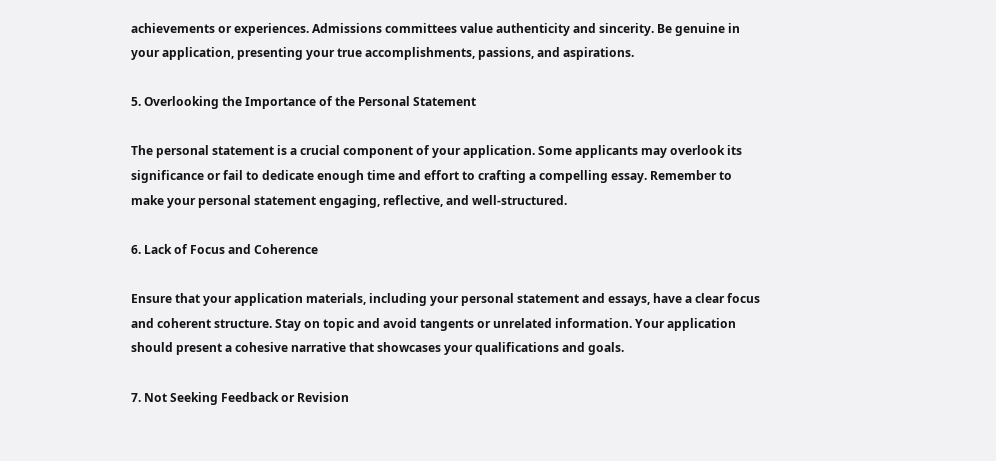achievements or experiences. Admissions committees value authenticity and sincerity. Be genuine in your application, presenting your true accomplishments, passions, and aspirations.

5. Overlooking the Importance of the Personal Statement

The personal statement is a crucial component of your application. Some applicants may overlook its significance or fail to dedicate enough time and effort to crafting a compelling essay. Remember to make your personal statement engaging, reflective, and well-structured.

6. Lack of Focus and Coherence

Ensure that your application materials, including your personal statement and essays, have a clear focus and coherent structure. Stay on topic and avoid tangents or unrelated information. Your application should present a cohesive narrative that showcases your qualifications and goals.

7. Not Seeking Feedback or Revision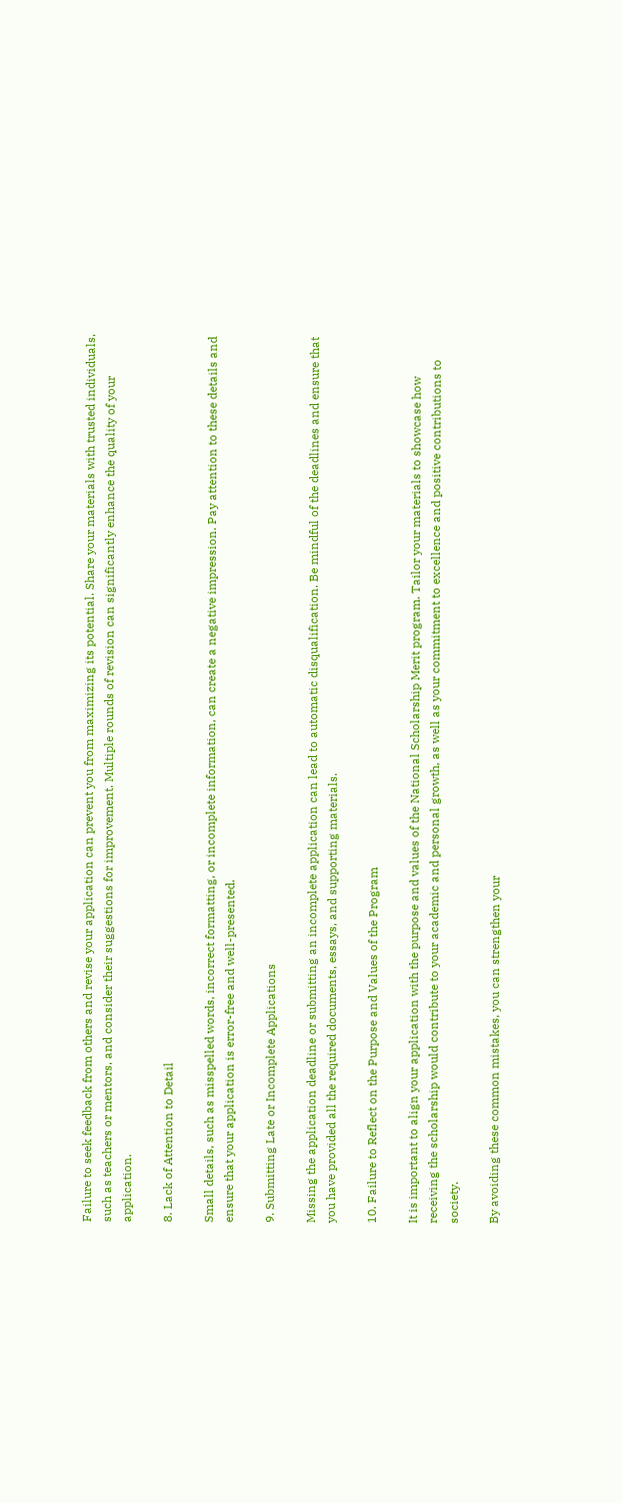Failure to seek feedback from others and revise your application can prevent you from maximizing its potential. Share your materials with trusted individuals, such as teachers or mentors, and consider their suggestions for improvement. Multiple rounds of revision can significantly enhance the quality of your application.

8. Lack of Attention to Detail

Small details, such as misspelled words, incorrect formatting, or incomplete information, can create a negative impression. Pay attention to these details and ensure that your application is error-free and well-presented.

9. Submitting Late or Incomplete Applications

Missing the application deadline or submitting an incomplete application can lead to automatic disqualification. Be mindful of the deadlines and ensure that you have provided all the required documents, essays, and supporting materials.

10. Failure to Reflect on the Purpose and Values of the Program

It is important to align your application with the purpose and values of the National Scholarship Merit program. Tailor your materials to showcase how receiving the scholarship would contribute to your academic and personal growth, as well as your commitment to excellence and positive contributions to society.

By avoiding these common mistakes, you can strengthen your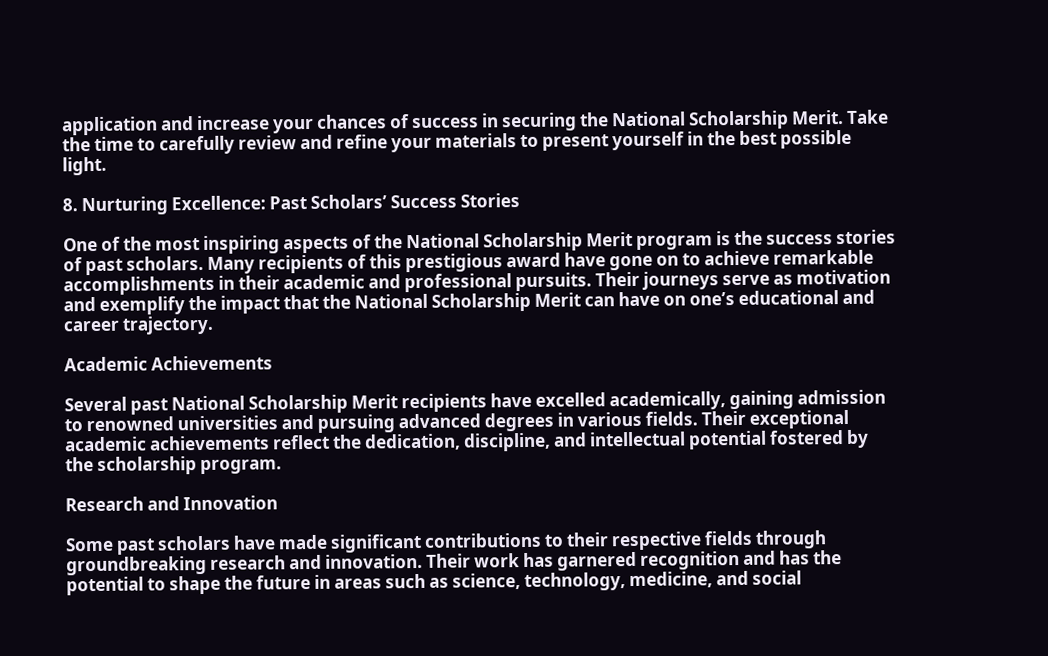application and increase your chances of success in securing the National Scholarship Merit. Take the time to carefully review and refine your materials to present yourself in the best possible light.

8. Nurturing Excellence: Past Scholars’ Success Stories

One of the most inspiring aspects of the National Scholarship Merit program is the success stories of past scholars. Many recipients of this prestigious award have gone on to achieve remarkable accomplishments in their academic and professional pursuits. Their journeys serve as motivation and exemplify the impact that the National Scholarship Merit can have on one’s educational and career trajectory.

Academic Achievements

Several past National Scholarship Merit recipients have excelled academically, gaining admission to renowned universities and pursuing advanced degrees in various fields. Their exceptional academic achievements reflect the dedication, discipline, and intellectual potential fostered by the scholarship program.

Research and Innovation

Some past scholars have made significant contributions to their respective fields through groundbreaking research and innovation. Their work has garnered recognition and has the potential to shape the future in areas such as science, technology, medicine, and social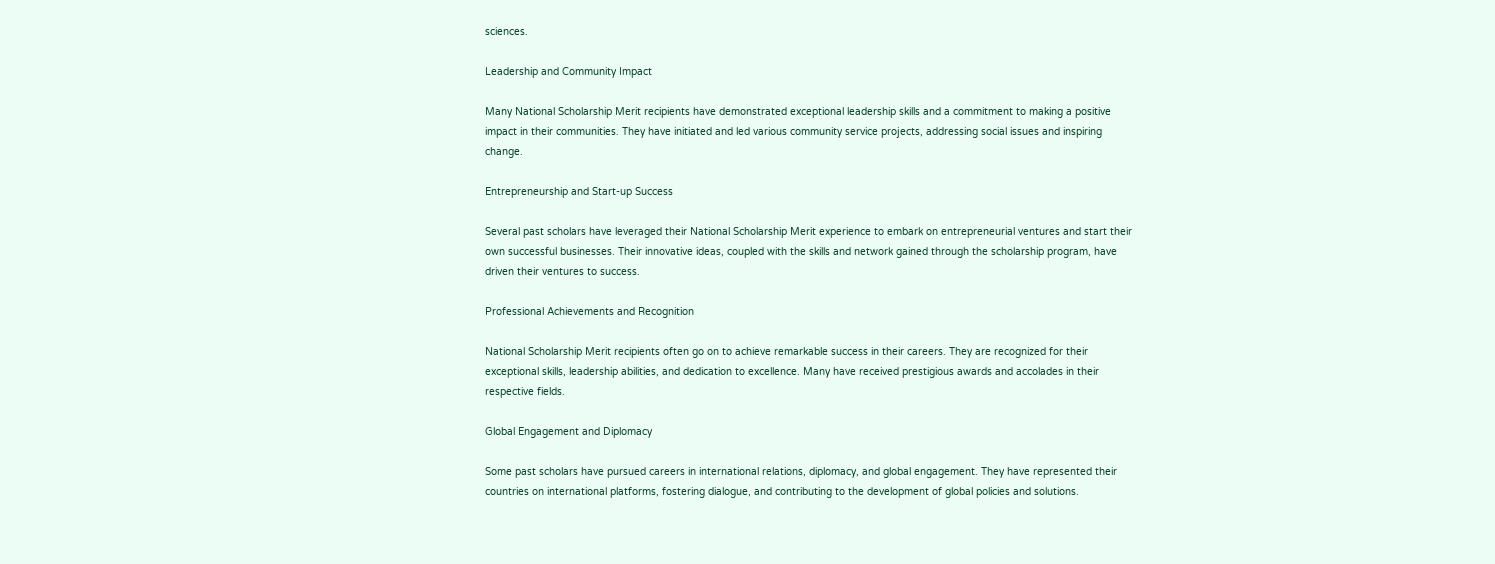sciences.

Leadership and Community Impact

Many National Scholarship Merit recipients have demonstrated exceptional leadership skills and a commitment to making a positive impact in their communities. They have initiated and led various community service projects, addressing social issues and inspiring change.

Entrepreneurship and Start-up Success

Several past scholars have leveraged their National Scholarship Merit experience to embark on entrepreneurial ventures and start their own successful businesses. Their innovative ideas, coupled with the skills and network gained through the scholarship program, have driven their ventures to success.

Professional Achievements and Recognition

National Scholarship Merit recipients often go on to achieve remarkable success in their careers. They are recognized for their exceptional skills, leadership abilities, and dedication to excellence. Many have received prestigious awards and accolades in their respective fields.

Global Engagement and Diplomacy

Some past scholars have pursued careers in international relations, diplomacy, and global engagement. They have represented their countries on international platforms, fostering dialogue, and contributing to the development of global policies and solutions.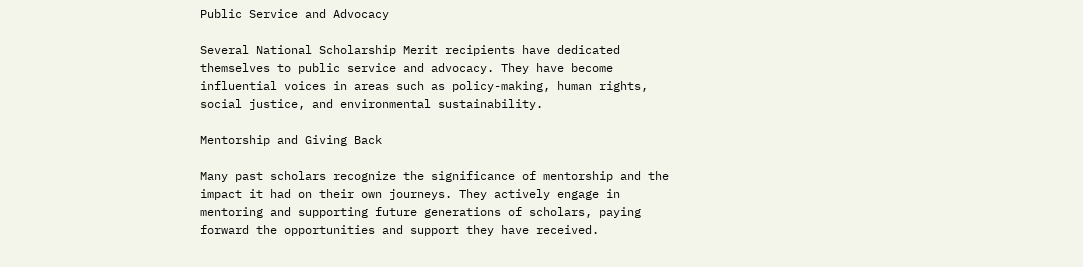Public Service and Advocacy

Several National Scholarship Merit recipients have dedicated themselves to public service and advocacy. They have become influential voices in areas such as policy-making, human rights, social justice, and environmental sustainability.

Mentorship and Giving Back

Many past scholars recognize the significance of mentorship and the impact it had on their own journeys. They actively engage in mentoring and supporting future generations of scholars, paying forward the opportunities and support they have received.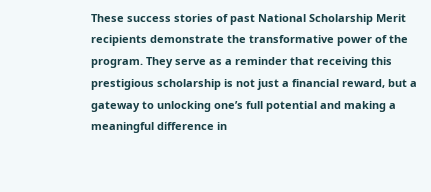These success stories of past National Scholarship Merit recipients demonstrate the transformative power of the program. They serve as a reminder that receiving this prestigious scholarship is not just a financial reward, but a gateway to unlocking one’s full potential and making a meaningful difference in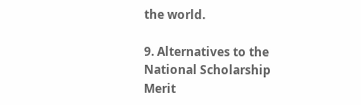the world.

9. Alternatives to the National Scholarship Merit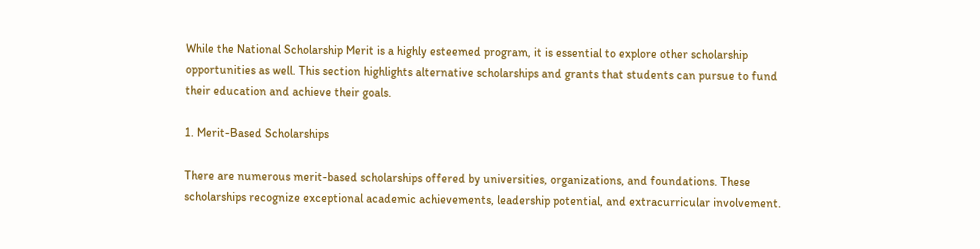While the National Scholarship Merit is a highly esteemed program, it is essential to explore other scholarship opportunities as well. This section highlights alternative scholarships and grants that students can pursue to fund their education and achieve their goals.

1. Merit-Based Scholarships

There are numerous merit-based scholarships offered by universities, organizations, and foundations. These scholarships recognize exceptional academic achievements, leadership potential, and extracurricular involvement.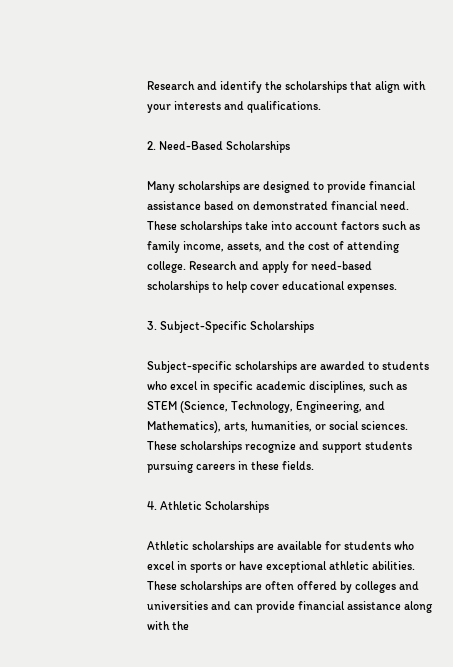Research and identify the scholarships that align with your interests and qualifications.

2. Need-Based Scholarships

Many scholarships are designed to provide financial assistance based on demonstrated financial need. These scholarships take into account factors such as family income, assets, and the cost of attending college. Research and apply for need-based scholarships to help cover educational expenses.

3. Subject-Specific Scholarships

Subject-specific scholarships are awarded to students who excel in specific academic disciplines, such as STEM (Science, Technology, Engineering, and Mathematics), arts, humanities, or social sciences. These scholarships recognize and support students pursuing careers in these fields.

4. Athletic Scholarships

Athletic scholarships are available for students who excel in sports or have exceptional athletic abilities. These scholarships are often offered by colleges and universities and can provide financial assistance along with the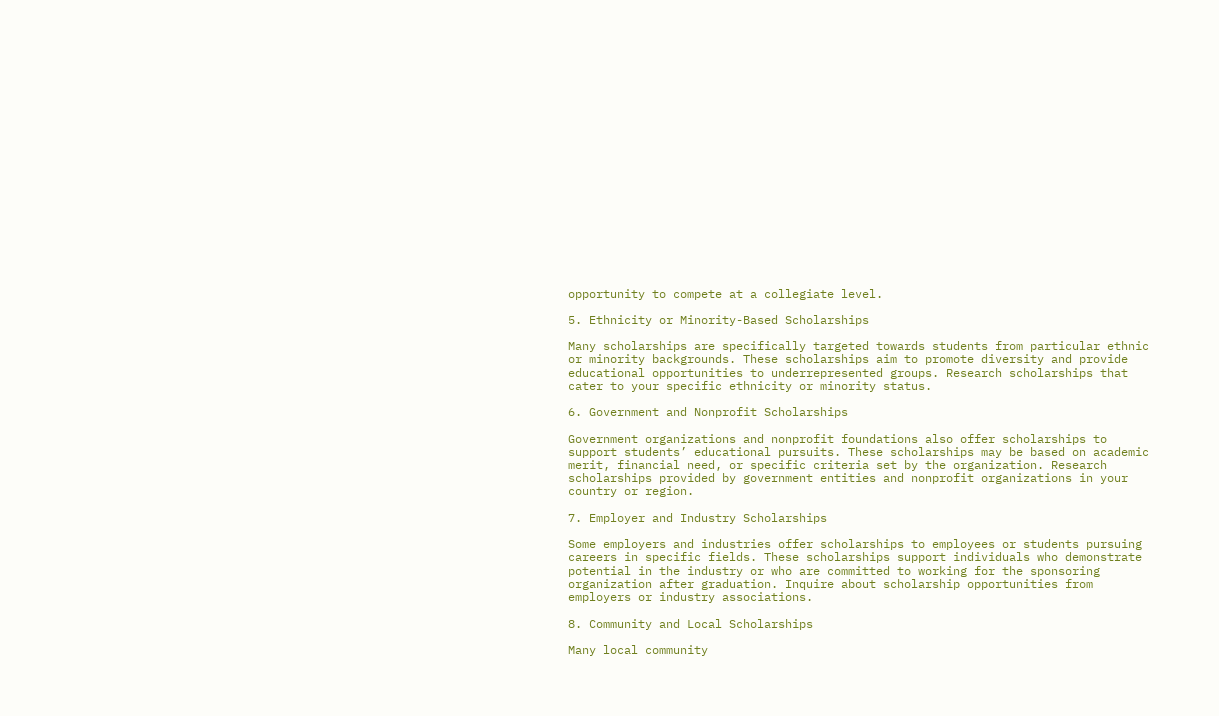opportunity to compete at a collegiate level.

5. Ethnicity or Minority-Based Scholarships

Many scholarships are specifically targeted towards students from particular ethnic or minority backgrounds. These scholarships aim to promote diversity and provide educational opportunities to underrepresented groups. Research scholarships that cater to your specific ethnicity or minority status.

6. Government and Nonprofit Scholarships

Government organizations and nonprofit foundations also offer scholarships to support students’ educational pursuits. These scholarships may be based on academic merit, financial need, or specific criteria set by the organization. Research scholarships provided by government entities and nonprofit organizations in your country or region.

7. Employer and Industry Scholarships

Some employers and industries offer scholarships to employees or students pursuing careers in specific fields. These scholarships support individuals who demonstrate potential in the industry or who are committed to working for the sponsoring organization after graduation. Inquire about scholarship opportunities from employers or industry associations.

8. Community and Local Scholarships

Many local community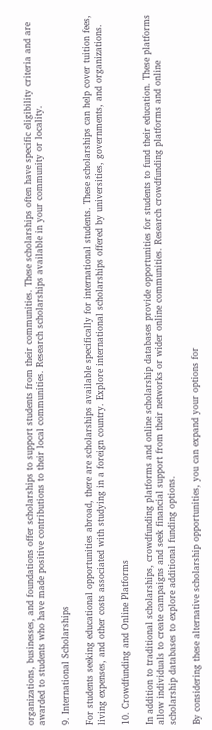organizations, businesses, and foundations offer scholarships to support students from their communities. These scholarships often have specific eligibility criteria and are awarded to students who have made positive contributions to their local communities. Research scholarships available in your community or locality.

9. International Scholarships

For students seeking educational opportunities abroad, there are scholarships available specifically for international students. These scholarships can help cover tuition fees, living expenses, and other costs associated with studying in a foreign country. Explore international scholarships offered by universities, governments, and organizations.

10. Crowdfunding and Online Platforms

In addition to traditional scholarships, crowdfunding platforms and online scholarship databases provide opportunities for students to fund their education. These platforms allow individuals to create campaigns and seek financial support from their networks or wider online communities. Research crowdfunding platforms and online scholarship databases to explore additional funding options.

By considering these alternative scholarship opportunities, you can expand your options for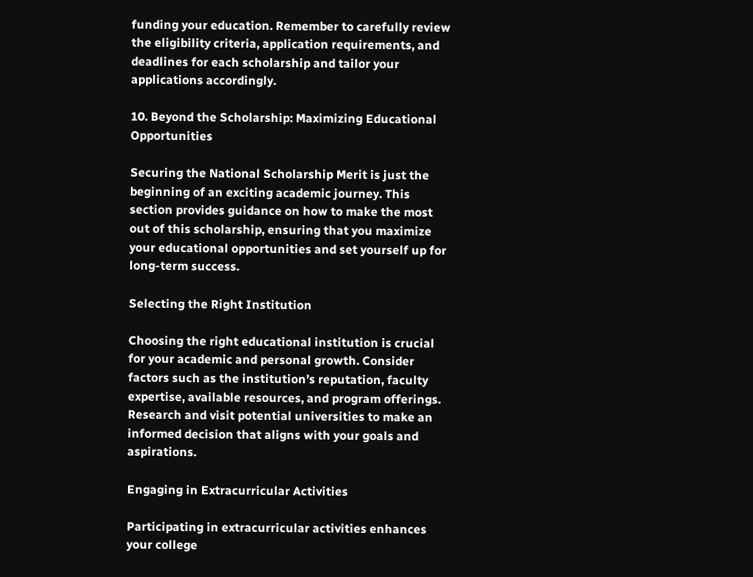funding your education. Remember to carefully review the eligibility criteria, application requirements, and deadlines for each scholarship and tailor your applications accordingly.

10. Beyond the Scholarship: Maximizing Educational Opportunities

Securing the National Scholarship Merit is just the beginning of an exciting academic journey. This section provides guidance on how to make the most out of this scholarship, ensuring that you maximize your educational opportunities and set yourself up for long-term success.

Selecting the Right Institution

Choosing the right educational institution is crucial for your academic and personal growth. Consider factors such as the institution’s reputation, faculty expertise, available resources, and program offerings. Research and visit potential universities to make an informed decision that aligns with your goals and aspirations.

Engaging in Extracurricular Activities

Participating in extracurricular activities enhances your college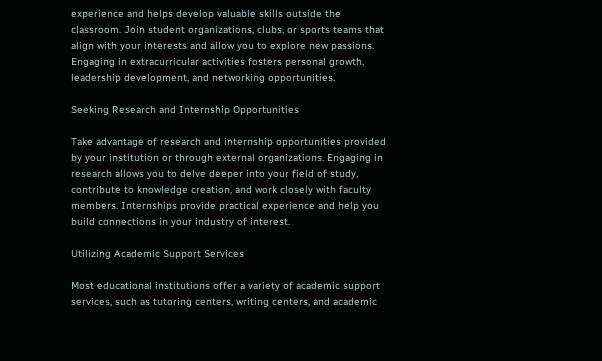experience and helps develop valuable skills outside the classroom. Join student organizations, clubs, or sports teams that align with your interests and allow you to explore new passions. Engaging in extracurricular activities fosters personal growth, leadership development, and networking opportunities.

Seeking Research and Internship Opportunities

Take advantage of research and internship opportunities provided by your institution or through external organizations. Engaging in research allows you to delve deeper into your field of study, contribute to knowledge creation, and work closely with faculty members. Internships provide practical experience and help you build connections in your industry of interest.

Utilizing Academic Support Services

Most educational institutions offer a variety of academic support services, such as tutoring centers, writing centers, and academic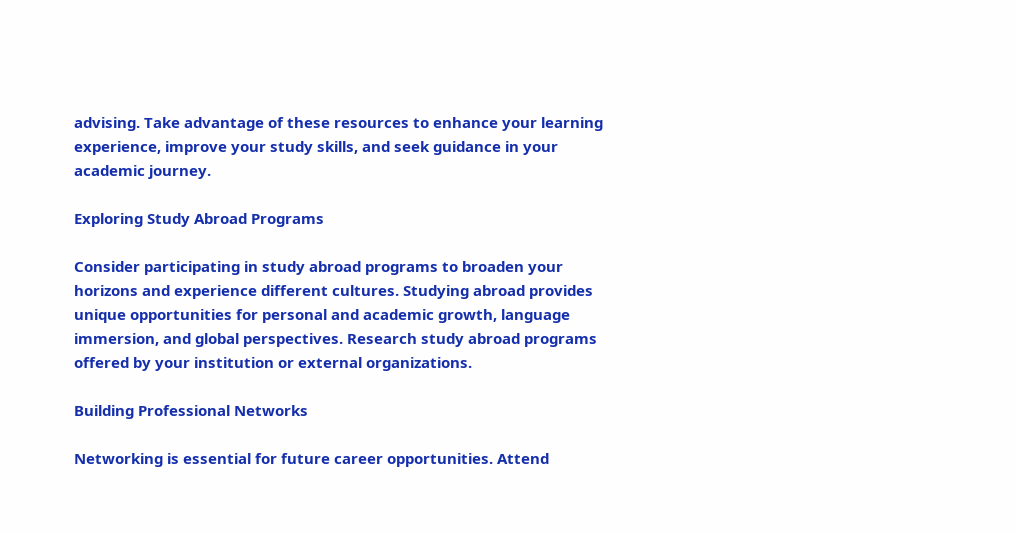advising. Take advantage of these resources to enhance your learning experience, improve your study skills, and seek guidance in your academic journey.

Exploring Study Abroad Programs

Consider participating in study abroad programs to broaden your horizons and experience different cultures. Studying abroad provides unique opportunities for personal and academic growth, language immersion, and global perspectives. Research study abroad programs offered by your institution or external organizations.

Building Professional Networks

Networking is essential for future career opportunities. Attend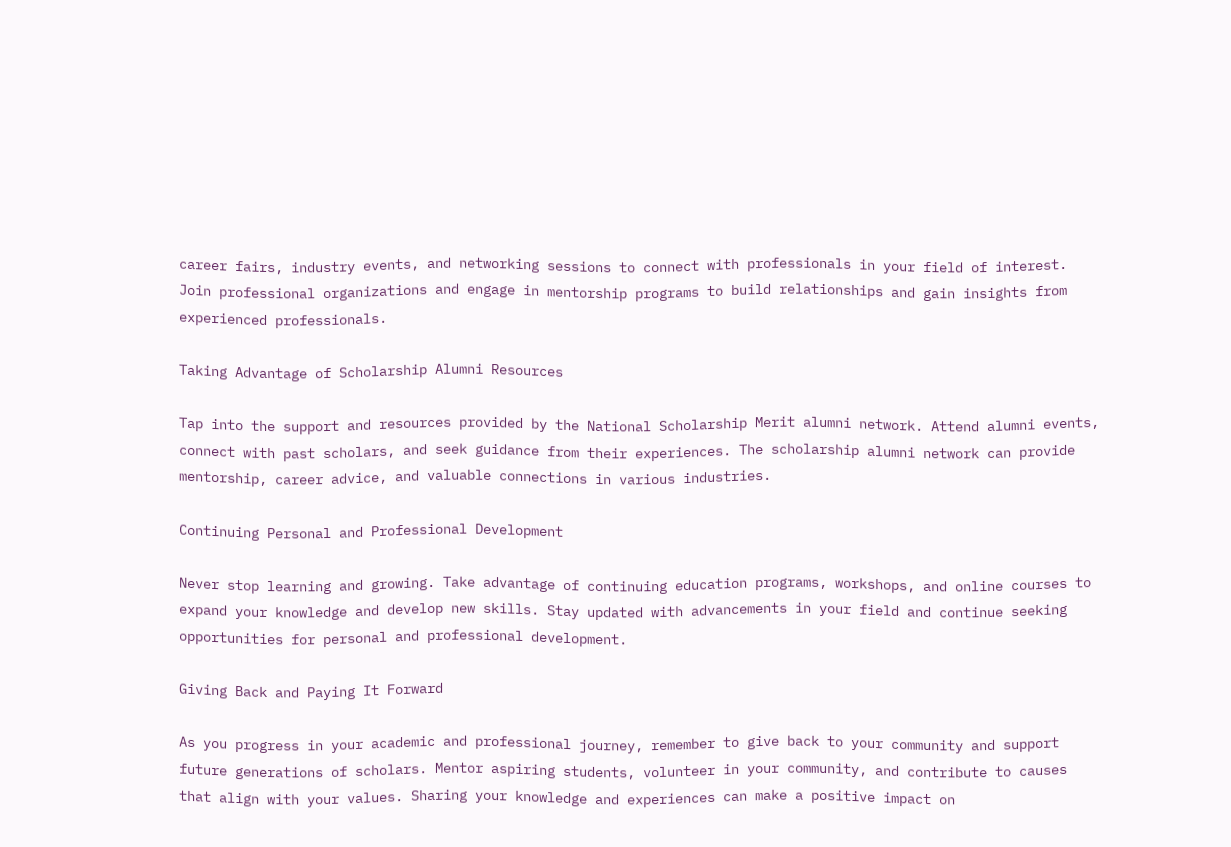career fairs, industry events, and networking sessions to connect with professionals in your field of interest. Join professional organizations and engage in mentorship programs to build relationships and gain insights from experienced professionals.

Taking Advantage of Scholarship Alumni Resources

Tap into the support and resources provided by the National Scholarship Merit alumni network. Attend alumni events, connect with past scholars, and seek guidance from their experiences. The scholarship alumni network can provide mentorship, career advice, and valuable connections in various industries.

Continuing Personal and Professional Development

Never stop learning and growing. Take advantage of continuing education programs, workshops, and online courses to expand your knowledge and develop new skills. Stay updated with advancements in your field and continue seeking opportunities for personal and professional development.

Giving Back and Paying It Forward

As you progress in your academic and professional journey, remember to give back to your community and support future generations of scholars. Mentor aspiring students, volunteer in your community, and contribute to causes that align with your values. Sharing your knowledge and experiences can make a positive impact on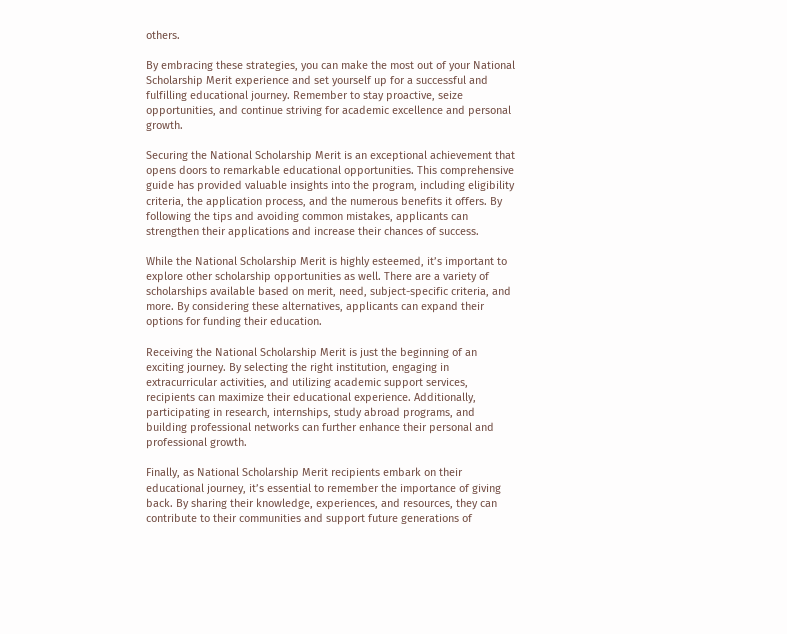others.

By embracing these strategies, you can make the most out of your National Scholarship Merit experience and set yourself up for a successful and fulfilling educational journey. Remember to stay proactive, seize opportunities, and continue striving for academic excellence and personal growth.

Securing the National Scholarship Merit is an exceptional achievement that opens doors to remarkable educational opportunities. This comprehensive guide has provided valuable insights into the program, including eligibility criteria, the application process, and the numerous benefits it offers. By following the tips and avoiding common mistakes, applicants can strengthen their applications and increase their chances of success.

While the National Scholarship Merit is highly esteemed, it’s important to explore other scholarship opportunities as well. There are a variety of scholarships available based on merit, need, subject-specific criteria, and more. By considering these alternatives, applicants can expand their options for funding their education.

Receiving the National Scholarship Merit is just the beginning of an exciting journey. By selecting the right institution, engaging in extracurricular activities, and utilizing academic support services, recipients can maximize their educational experience. Additionally, participating in research, internships, study abroad programs, and building professional networks can further enhance their personal and professional growth.

Finally, as National Scholarship Merit recipients embark on their educational journey, it’s essential to remember the importance of giving back. By sharing their knowledge, experiences, and resources, they can contribute to their communities and support future generations of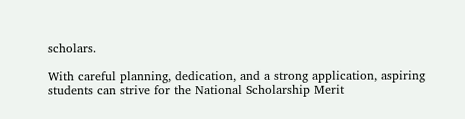scholars.

With careful planning, dedication, and a strong application, aspiring students can strive for the National Scholarship Merit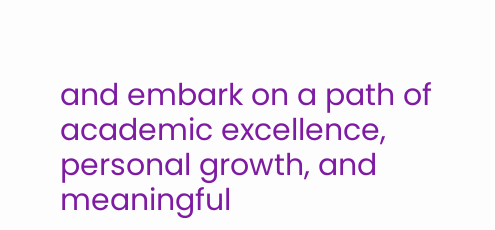and embark on a path of academic excellence, personal growth, and meaningful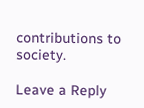contributions to society.

Leave a Reply